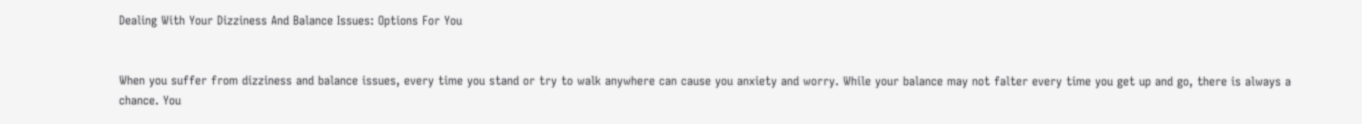Dealing With Your Dizziness And Balance Issues: Options For You


When you suffer from dizziness and balance issues, every time you stand or try to walk anywhere can cause you anxiety and worry. While your balance may not falter every time you get up and go, there is always a chance. You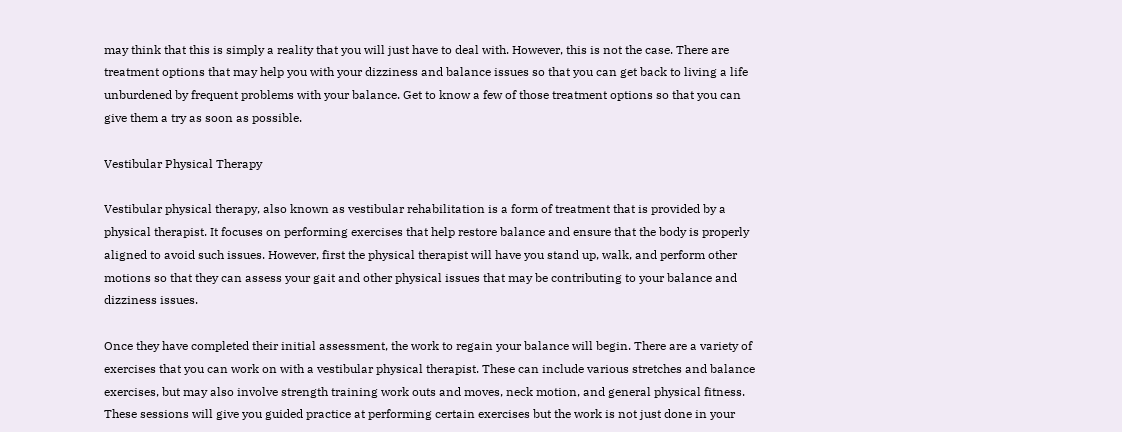may think that this is simply a reality that you will just have to deal with. However, this is not the case. There are treatment options that may help you with your dizziness and balance issues so that you can get back to living a life unburdened by frequent problems with your balance. Get to know a few of those treatment options so that you can give them a try as soon as possible.

Vestibular Physical Therapy

Vestibular physical therapy, also known as vestibular rehabilitation is a form of treatment that is provided by a physical therapist. It focuses on performing exercises that help restore balance and ensure that the body is properly aligned to avoid such issues. However, first the physical therapist will have you stand up, walk, and perform other motions so that they can assess your gait and other physical issues that may be contributing to your balance and dizziness issues.

Once they have completed their initial assessment, the work to regain your balance will begin. There are a variety of exercises that you can work on with a vestibular physical therapist. These can include various stretches and balance exercises, but may also involve strength training work outs and moves, neck motion, and general physical fitness. These sessions will give you guided practice at performing certain exercises but the work is not just done in your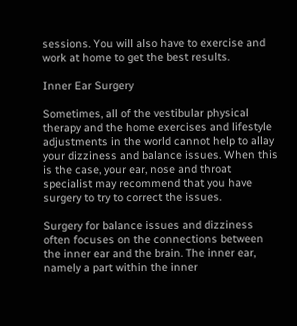sessions. You will also have to exercise and work at home to get the best results.

Inner Ear Surgery

Sometimes, all of the vestibular physical therapy and the home exercises and lifestyle adjustments in the world cannot help to allay your dizziness and balance issues. When this is the case, your ear, nose and throat specialist may recommend that you have surgery to try to correct the issues.

Surgery for balance issues and dizziness often focuses on the connections between the inner ear and the brain. The inner ear, namely a part within the inner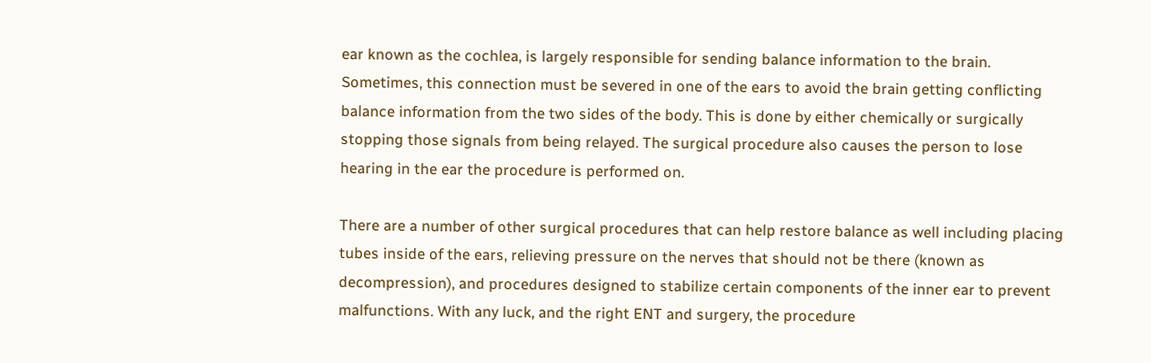ear known as the cochlea, is largely responsible for sending balance information to the brain. Sometimes, this connection must be severed in one of the ears to avoid the brain getting conflicting balance information from the two sides of the body. This is done by either chemically or surgically stopping those signals from being relayed. The surgical procedure also causes the person to lose hearing in the ear the procedure is performed on.

There are a number of other surgical procedures that can help restore balance as well including placing tubes inside of the ears, relieving pressure on the nerves that should not be there (known as decompression), and procedures designed to stabilize certain components of the inner ear to prevent malfunctions. With any luck, and the right ENT and surgery, the procedure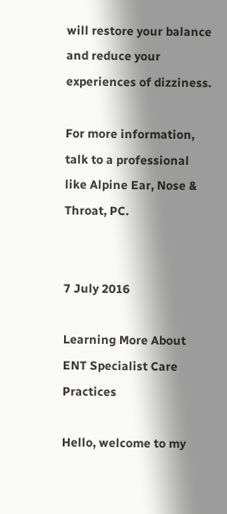will restore your balance and reduce your experiences of dizziness.

For more information, talk to a professional like Alpine Ear, Nose & Throat, PC.


7 July 2016

Learning More About ENT Specialist Care Practices

Hello, welcome to my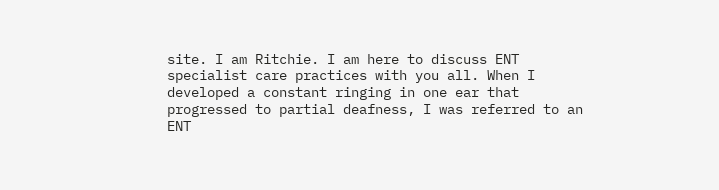site. I am Ritchie. I am here to discuss ENT specialist care practices with you all. When I developed a constant ringing in one ear that progressed to partial deafness, I was referred to an ENT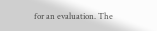for an evaluation. The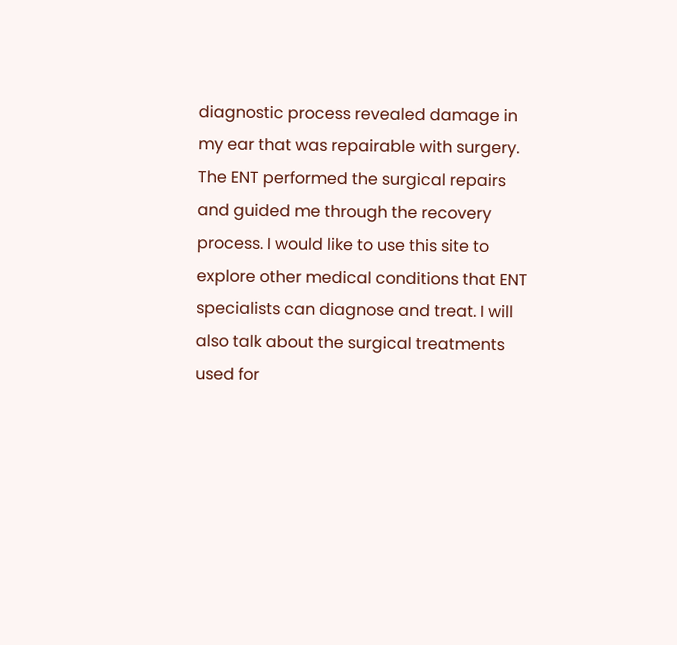diagnostic process revealed damage in my ear that was repairable with surgery. The ENT performed the surgical repairs and guided me through the recovery process. I would like to use this site to explore other medical conditions that ENT specialists can diagnose and treat. I will also talk about the surgical treatments used for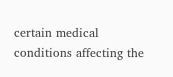certain medical conditions affecting the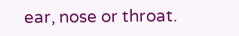ear, nose or throat.